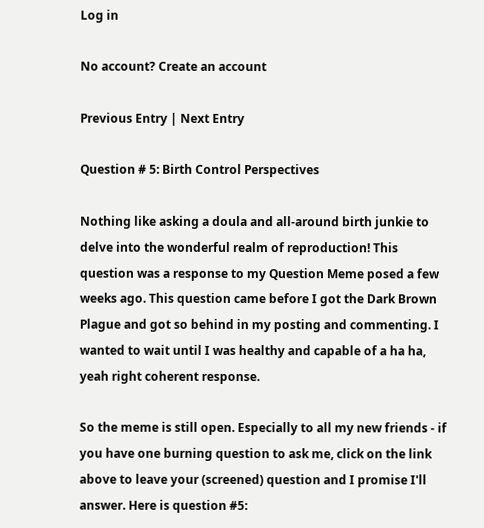Log in

No account? Create an account

Previous Entry | Next Entry

Question # 5: Birth Control Perspectives

Nothing like asking a doula and all-around birth junkie to delve into the wonderful realm of reproduction! This question was a response to my Question Meme posed a few weeks ago. This question came before I got the Dark Brown Plague and got so behind in my posting and commenting. I wanted to wait until I was healthy and capable of a ha ha, yeah right coherent response.

So the meme is still open. Especially to all my new friends - if you have one burning question to ask me, click on the link above to leave your (screened) question and I promise I'll answer. Here is question #5: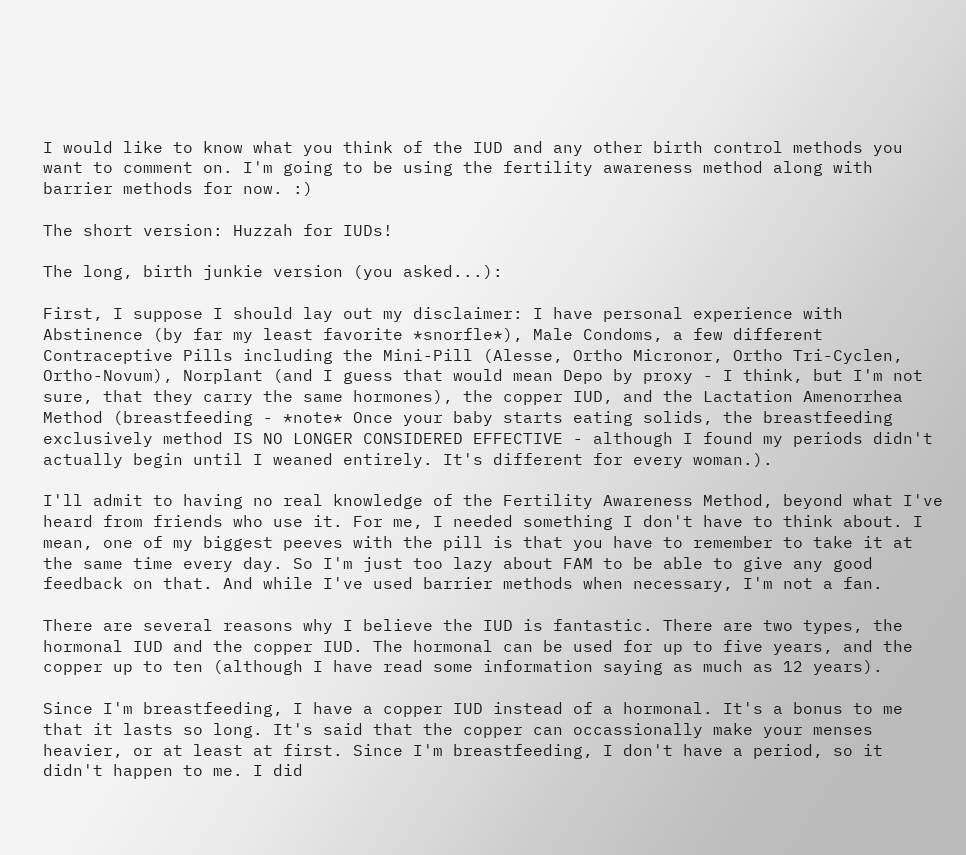I would like to know what you think of the IUD and any other birth control methods you want to comment on. I'm going to be using the fertility awareness method along with barrier methods for now. :)

The short version: Huzzah for IUDs!

The long, birth junkie version (you asked...):

First, I suppose I should lay out my disclaimer: I have personal experience with Abstinence (by far my least favorite *snorfle*), Male Condoms, a few different Contraceptive Pills including the Mini-Pill (Alesse, Ortho Micronor, Ortho Tri-Cyclen, Ortho-Novum), Norplant (and I guess that would mean Depo by proxy - I think, but I'm not sure, that they carry the same hormones), the copper IUD, and the Lactation Amenorrhea Method (breastfeeding - *note* Once your baby starts eating solids, the breastfeeding exclusively method IS NO LONGER CONSIDERED EFFECTIVE - although I found my periods didn't actually begin until I weaned entirely. It's different for every woman.).

I'll admit to having no real knowledge of the Fertility Awareness Method, beyond what I've heard from friends who use it. For me, I needed something I don't have to think about. I mean, one of my biggest peeves with the pill is that you have to remember to take it at the same time every day. So I'm just too lazy about FAM to be able to give any good feedback on that. And while I've used barrier methods when necessary, I'm not a fan.

There are several reasons why I believe the IUD is fantastic. There are two types, the hormonal IUD and the copper IUD. The hormonal can be used for up to five years, and the copper up to ten (although I have read some information saying as much as 12 years).

Since I'm breastfeeding, I have a copper IUD instead of a hormonal. It's a bonus to me that it lasts so long. It's said that the copper can occassionally make your menses heavier, or at least at first. Since I'm breastfeeding, I don't have a period, so it didn't happen to me. I did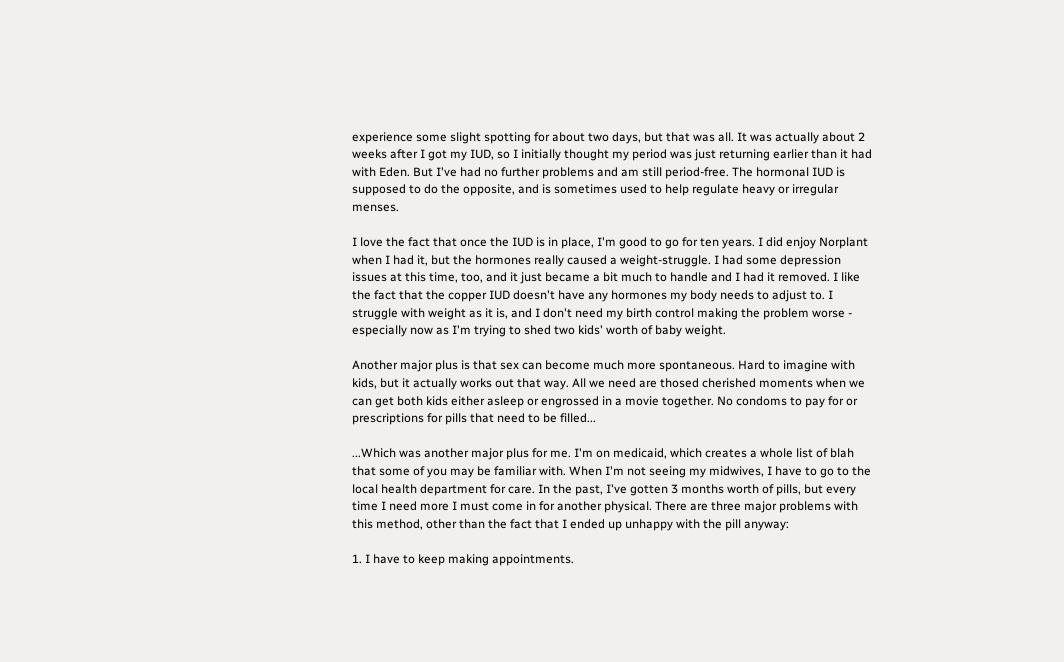experience some slight spotting for about two days, but that was all. It was actually about 2 weeks after I got my IUD, so I initially thought my period was just returning earlier than it had with Eden. But I've had no further problems and am still period-free. The hormonal IUD is supposed to do the opposite, and is sometimes used to help regulate heavy or irregular menses.

I love the fact that once the IUD is in place, I'm good to go for ten years. I did enjoy Norplant when I had it, but the hormones really caused a weight-struggle. I had some depression issues at this time, too, and it just became a bit much to handle and I had it removed. I like the fact that the copper IUD doesn't have any hormones my body needs to adjust to. I struggle with weight as it is, and I don't need my birth control making the problem worse - especially now as I'm trying to shed two kids' worth of baby weight.

Another major plus is that sex can become much more spontaneous. Hard to imagine with kids, but it actually works out that way. All we need are thosed cherished moments when we can get both kids either asleep or engrossed in a movie together. No condoms to pay for or prescriptions for pills that need to be filled...

...Which was another major plus for me. I'm on medicaid, which creates a whole list of blah that some of you may be familiar with. When I'm not seeing my midwives, I have to go to the local health department for care. In the past, I've gotten 3 months worth of pills, but every time I need more I must come in for another physical. There are three major problems with this method, other than the fact that I ended up unhappy with the pill anyway:

1. I have to keep making appointments.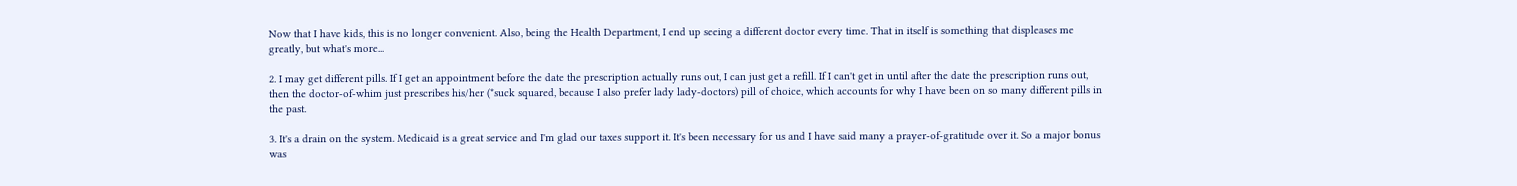Now that I have kids, this is no longer convenient. Also, being the Health Department, I end up seeing a different doctor every time. That in itself is something that displeases me greatly, but what's more...

2. I may get different pills. If I get an appointment before the date the prescription actually runs out, I can just get a refill. If I can't get in until after the date the prescription runs out, then the doctor-of-whim just prescribes his/her (*suck squared, because I also prefer lady lady-doctors) pill of choice, which accounts for why I have been on so many different pills in the past.

3. It's a drain on the system. Medicaid is a great service and I'm glad our taxes support it. It's been necessary for us and I have said many a prayer-of-gratitude over it. So a major bonus was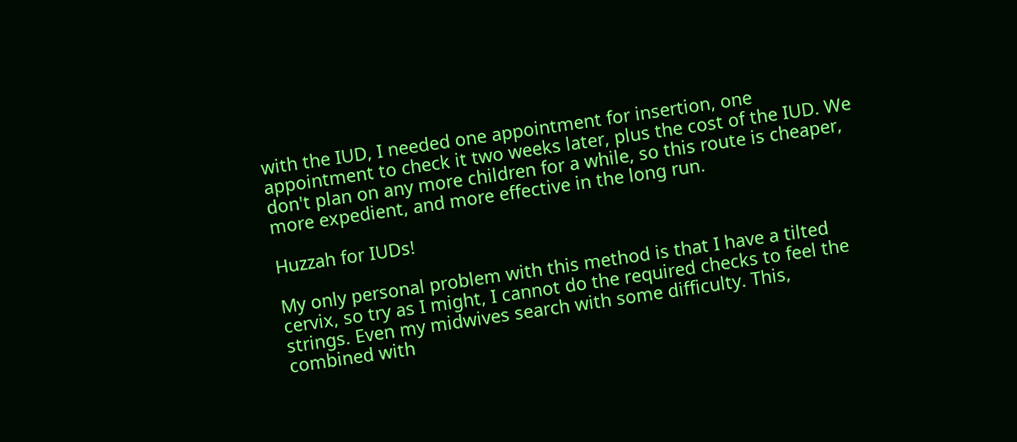with the IUD, I needed one appointment for insertion, one appointment to check it two weeks later, plus the cost of the IUD. We don't plan on any more children for a while, so this route is cheaper, more expedient, and more effective in the long run.

Huzzah for IUDs!

My only personal problem with this method is that I have a tilted cervix, so try as I might, I cannot do the required checks to feel the strings. Even my midwives search with some difficulty. This, combined with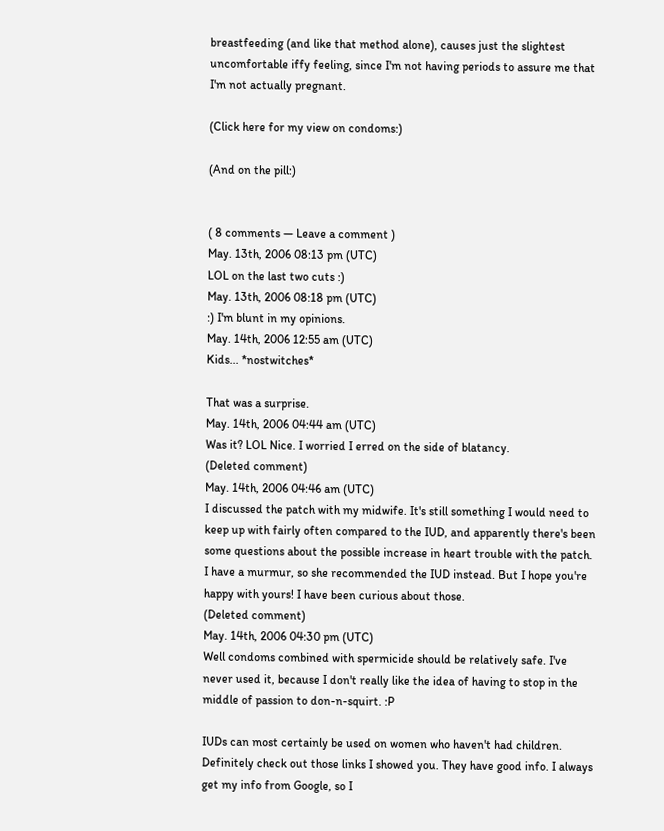breastfeeding (and like that method alone), causes just the slightest uncomfortable iffy feeling, since I'm not having periods to assure me that I'm not actually pregnant.

(Click here for my view on condoms:)

(And on the pill:)


( 8 comments — Leave a comment )
May. 13th, 2006 08:13 pm (UTC)
LOL on the last two cuts :)
May. 13th, 2006 08:18 pm (UTC)
:) I'm blunt in my opinions.
May. 14th, 2006 12:55 am (UTC)
Kids... *nostwitches*

That was a surprise.
May. 14th, 2006 04:44 am (UTC)
Was it? LOL Nice. I worried I erred on the side of blatancy.
(Deleted comment)
May. 14th, 2006 04:46 am (UTC)
I discussed the patch with my midwife. It's still something I would need to keep up with fairly often compared to the IUD, and apparently there's been some questions about the possible increase in heart trouble with the patch. I have a murmur, so she recommended the IUD instead. But I hope you're happy with yours! I have been curious about those.
(Deleted comment)
May. 14th, 2006 04:30 pm (UTC)
Well condoms combined with spermicide should be relatively safe. I've never used it, because I don't really like the idea of having to stop in the middle of passion to don-n-squirt. :P

IUDs can most certainly be used on women who haven't had children. Definitely check out those links I showed you. They have good info. I always get my info from Google, so I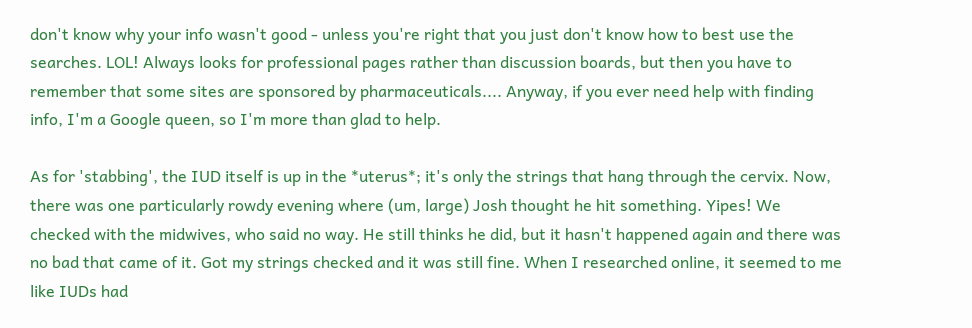don't know why your info wasn't good - unless you're right that you just don't know how to best use the searches. LOL! Always looks for professional pages rather than discussion boards, but then you have to remember that some sites are sponsored by pharmaceuticals.... Anyway, if you ever need help with finding info, I'm a Google queen, so I'm more than glad to help.

As for 'stabbing', the IUD itself is up in the *uterus*; it's only the strings that hang through the cervix. Now, there was one particularly rowdy evening where (um, large) Josh thought he hit something. Yipes! We checked with the midwives, who said no way. He still thinks he did, but it hasn't happened again and there was no bad that came of it. Got my strings checked and it was still fine. When I researched online, it seemed to me like IUDs had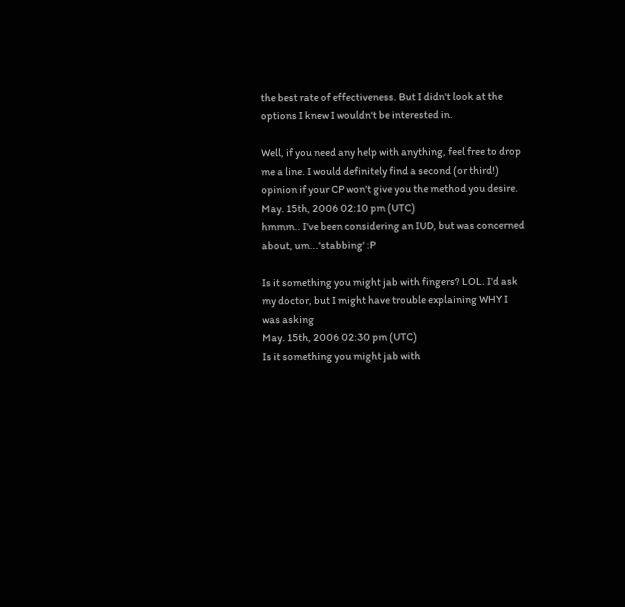the best rate of effectiveness. But I didn't look at the options I knew I wouldn't be interested in.

Well, if you need any help with anything, feel free to drop me a line. I would definitely find a second (or third!) opinion if your CP won't give you the method you desire.
May. 15th, 2006 02:10 pm (UTC)
hmmm.. I've been considering an IUD, but was concerned about, um...'stabbing' :P

Is it something you might jab with fingers? LOL. I'd ask my doctor, but I might have trouble explaining WHY I was asking
May. 15th, 2006 02:30 pm (UTC)
Is it something you might jab with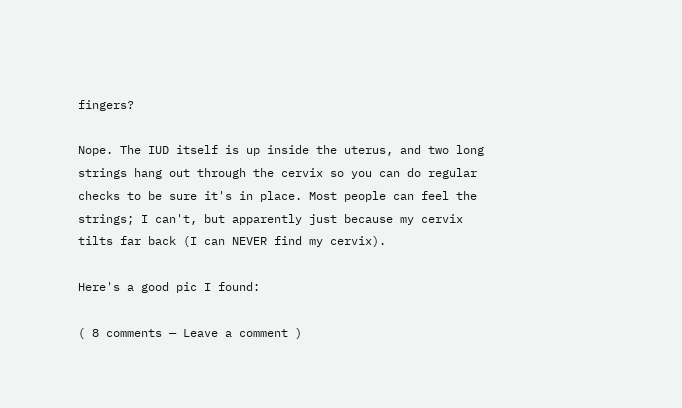fingers?

Nope. The IUD itself is up inside the uterus, and two long strings hang out through the cervix so you can do regular checks to be sure it's in place. Most people can feel the strings; I can't, but apparently just because my cervix tilts far back (I can NEVER find my cervix).

Here's a good pic I found:

( 8 comments — Leave a comment )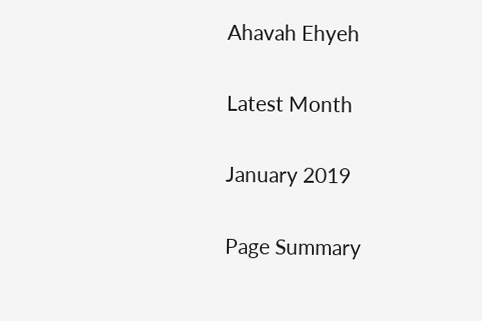Ahavah Ehyeh

Latest Month

January 2019

Page Summary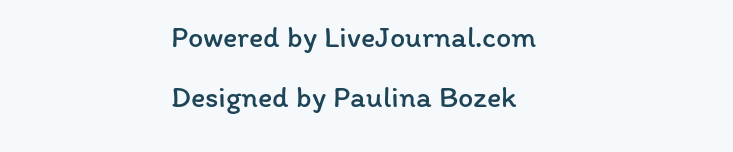Powered by LiveJournal.com
Designed by Paulina Bozek